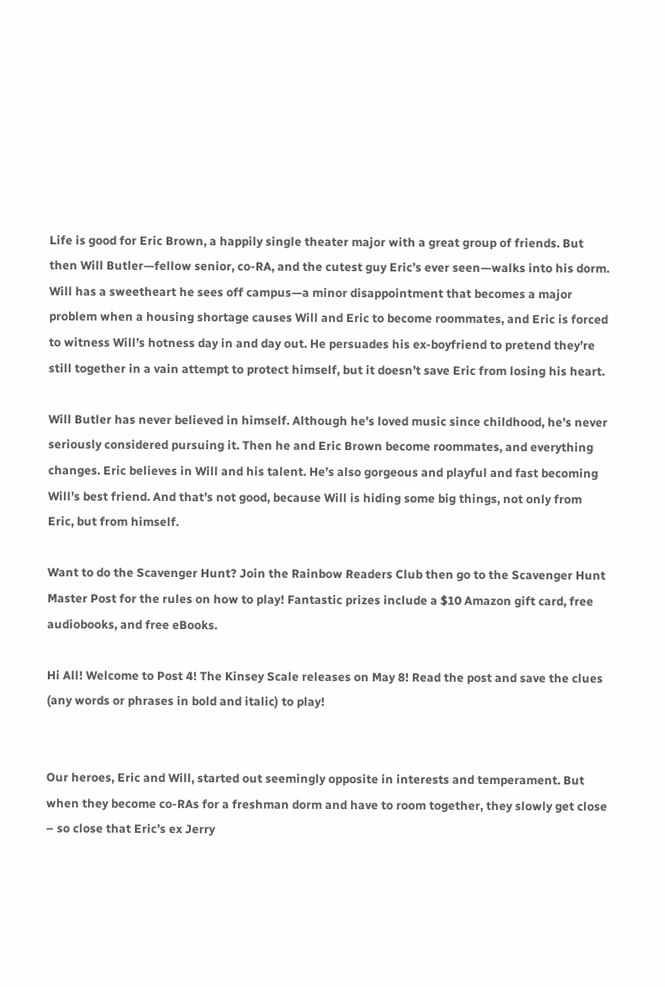Life is good for Eric Brown, a happily single theater major with a great group of friends. But then Will Butler—fellow senior, co-RA, and the cutest guy Eric’s ever seen—walks into his dorm. Will has a sweetheart he sees off campus—a minor disappointment that becomes a major problem when a housing shortage causes Will and Eric to become roommates, and Eric is forced to witness Will’s hotness day in and day out. He persuades his ex-boyfriend to pretend they’re still together in a vain attempt to protect himself, but it doesn’t save Eric from losing his heart.

Will Butler has never believed in himself. Although he’s loved music since childhood, he’s never seriously considered pursuing it. Then he and Eric Brown become roommates, and everything changes. Eric believes in Will and his talent. He’s also gorgeous and playful and fast becoming Will’s best friend. And that’s not good, because Will is hiding some big things, not only from Eric, but from himself.

Want to do the Scavenger Hunt? Join the Rainbow Readers Club then go to the Scavenger Hunt Master Post for the rules on how to play! Fantastic prizes include a $10 Amazon gift card, free audiobooks, and free eBooks.

Hi All! Welcome to Post 4! The Kinsey Scale releases on May 8! Read the post and save the clues (any words or phrases in bold and italic) to play!


Our heroes, Eric and Will, started out seemingly opposite in interests and temperament. But when they become co-RAs for a freshman dorm and have to room together, they slowly get close – so close that Eric’s ex Jerry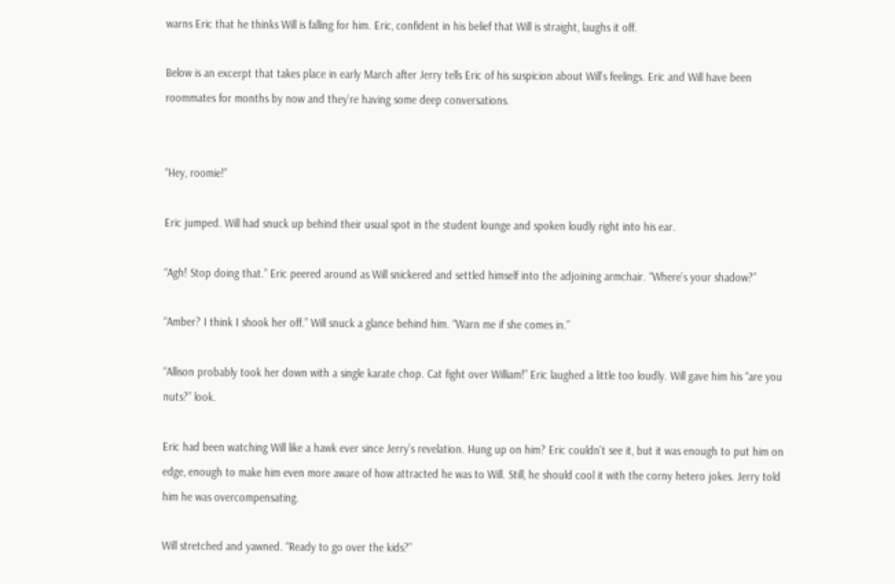warns Eric that he thinks Will is falling for him. Eric, confident in his belief that Will is straight, laughs it off.

Below is an excerpt that takes place in early March after Jerry tells Eric of his suspicion about Will’s feelings. Eric and Will have been roommates for months by now and they’re having some deep conversations.


“Hey, roomie!”

Eric jumped. Will had snuck up behind their usual spot in the student lounge and spoken loudly right into his ear.

“Agh! Stop doing that.” Eric peered around as Will snickered and settled himself into the adjoining armchair. “Where’s your shadow?”

“Amber? I think I shook her off.” Will snuck a glance behind him. “Warn me if she comes in.”

“Allison probably took her down with a single karate chop. Cat fight over William!” Eric laughed a little too loudly. Will gave him his “are you nuts?” look.

Eric had been watching Will like a hawk ever since Jerry’s revelation. Hung up on him? Eric couldn’t see it, but it was enough to put him on edge, enough to make him even more aware of how attracted he was to Will. Still, he should cool it with the corny hetero jokes. Jerry told him he was overcompensating.

Will stretched and yawned. “Ready to go over the kids?”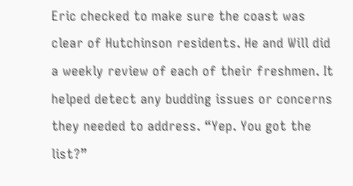Eric checked to make sure the coast was clear of Hutchinson residents. He and Will did a weekly review of each of their freshmen. It helped detect any budding issues or concerns they needed to address. “Yep. You got the list?”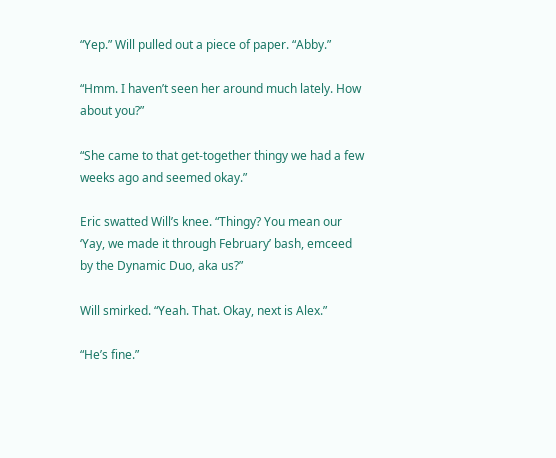“Yep.” Will pulled out a piece of paper. “Abby.”

“Hmm. I haven’t seen her around much lately. How about you?”

“She came to that get-together thingy we had a few weeks ago and seemed okay.”

Eric swatted Will’s knee. “Thingy? You mean our ‘Yay, we made it through February’ bash, emceed by the Dynamic Duo, aka us?”

Will smirked. “Yeah. That. Okay, next is Alex.”

“He’s fine.”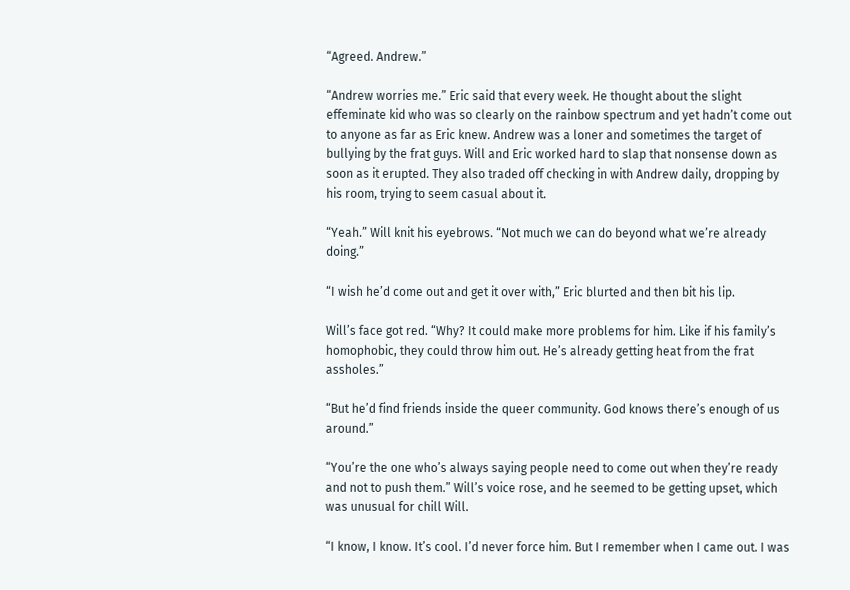“Agreed. Andrew.”

“Andrew worries me.” Eric said that every week. He thought about the slight effeminate kid who was so clearly on the rainbow spectrum and yet hadn’t come out to anyone as far as Eric knew. Andrew was a loner and sometimes the target of bullying by the frat guys. Will and Eric worked hard to slap that nonsense down as soon as it erupted. They also traded off checking in with Andrew daily, dropping by his room, trying to seem casual about it.

“Yeah.” Will knit his eyebrows. “Not much we can do beyond what we’re already doing.”

“I wish he’d come out and get it over with,” Eric blurted and then bit his lip.

Will’s face got red. “Why? It could make more problems for him. Like if his family’s homophobic, they could throw him out. He’s already getting heat from the frat assholes.”

“But he’d find friends inside the queer community. God knows there’s enough of us around.”

“You’re the one who’s always saying people need to come out when they’re ready and not to push them.” Will’s voice rose, and he seemed to be getting upset, which was unusual for chill Will.

“I know, I know. It’s cool. I’d never force him. But I remember when I came out. I was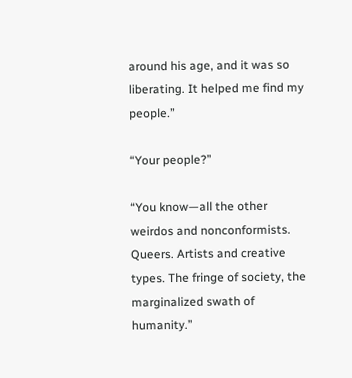around his age, and it was so liberating. It helped me find my people.”

“Your people?”

“You know—all the other weirdos and nonconformists. Queers. Artists and creative types. The fringe of society, the marginalized swath of humanity.”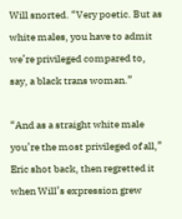Will snorted. “Very poetic. But as white males, you have to admit we’re privileged compared to, say, a black trans woman.”

“And as a straight white male you’re the most privileged of all,” Eric shot back, then regretted it when Will’s expression grew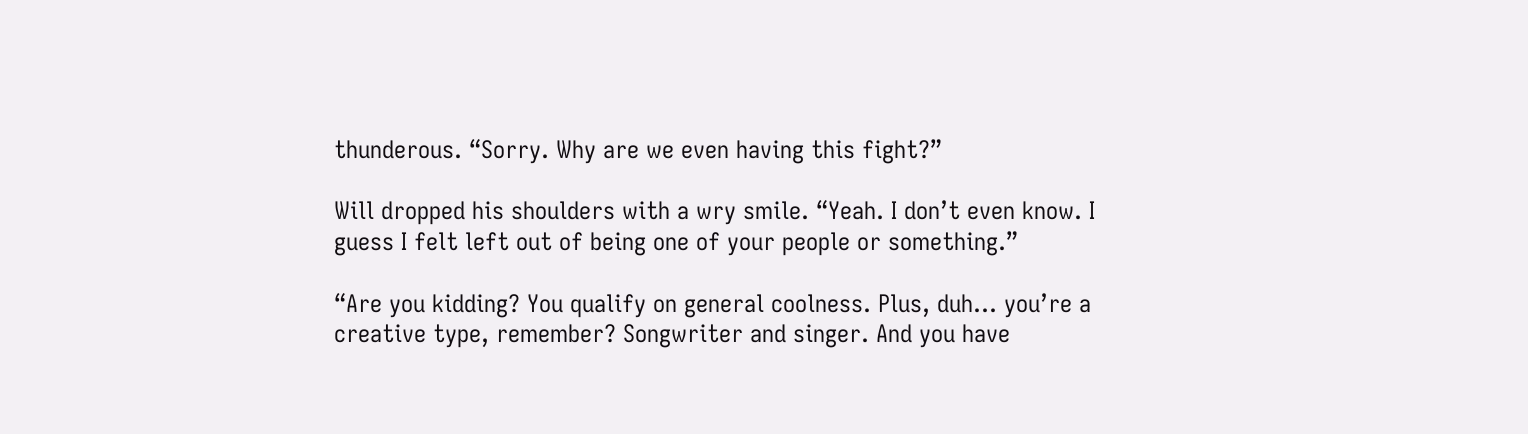thunderous. “Sorry. Why are we even having this fight?”

Will dropped his shoulders with a wry smile. “Yeah. I don’t even know. I guess I felt left out of being one of your people or something.”

“Are you kidding? You qualify on general coolness. Plus, duh… you’re a creative type, remember? Songwriter and singer. And you have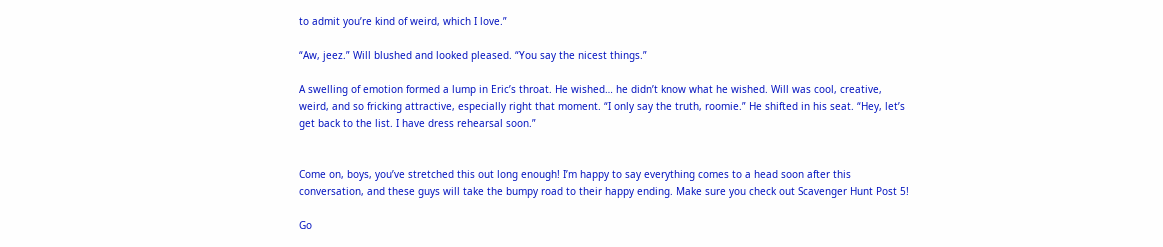to admit you’re kind of weird, which I love.”

“Aw, jeez.” Will blushed and looked pleased. “You say the nicest things.”

A swelling of emotion formed a lump in Eric’s throat. He wished… he didn’t know what he wished. Will was cool, creative, weird, and so fricking attractive, especially right that moment. “I only say the truth, roomie.” He shifted in his seat. “Hey, let’s get back to the list. I have dress rehearsal soon.”


Come on, boys, you’ve stretched this out long enough! I’m happy to say everything comes to a head soon after this conversation, and these guys will take the bumpy road to their happy ending. Make sure you check out Scavenger Hunt Post 5!

Go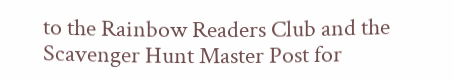to the Rainbow Readers Club and the Scavenger Hunt Master Post for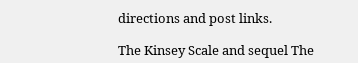directions and post links.

The Kinsey Scale and sequel The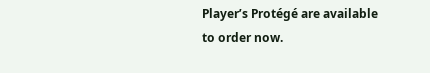Player’s Protégé are available to order now.